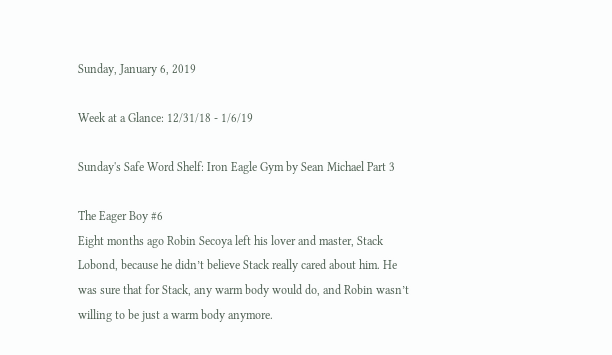Sunday, January 6, 2019

Week at a Glance: 12/31/18 - 1/6/19

Sunday's Safe Word Shelf: Iron Eagle Gym by Sean Michael Part 3

The Eager Boy #6
Eight months ago Robin Secoya left his lover and master, Stack Lobond, because he didn’t believe Stack really cared about him. He was sure that for Stack, any warm body would do, and Robin wasn’t willing to be just a warm body anymore.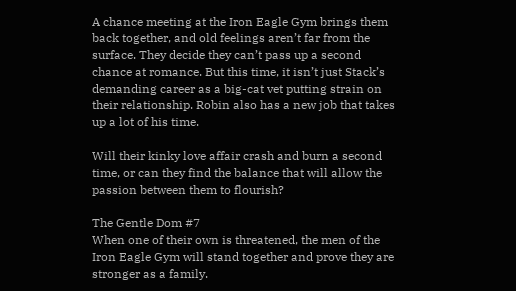A chance meeting at the Iron Eagle Gym brings them back together, and old feelings aren’t far from the surface. They decide they can’t pass up a second chance at romance. But this time, it isn’t just Stack’s demanding career as a big-cat vet putting strain on their relationship. Robin also has a new job that takes up a lot of his time.

Will their kinky love affair crash and burn a second time, or can they find the balance that will allow the passion between them to flourish?

The Gentle Dom #7
When one of their own is threatened, the men of the Iron Eagle Gym will stand together and prove they are stronger as a family.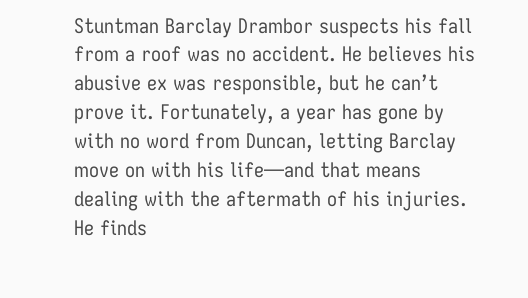Stuntman Barclay Drambor suspects his fall from a roof was no accident. He believes his abusive ex was responsible, but he can’t prove it. Fortunately, a year has gone by with no word from Duncan, letting Barclay move on with his life—and that means dealing with the aftermath of his injuries. He finds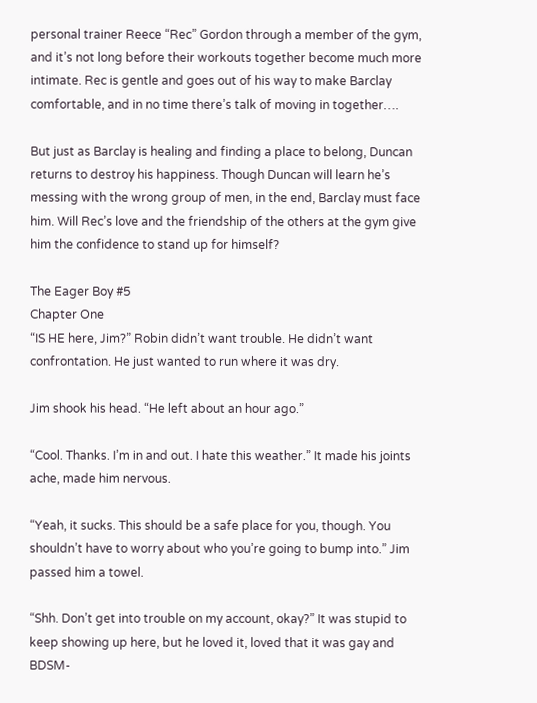personal trainer Reece “Rec” Gordon through a member of the gym, and it’s not long before their workouts together become much more intimate. Rec is gentle and goes out of his way to make Barclay comfortable, and in no time there’s talk of moving in together….

But just as Barclay is healing and finding a place to belong, Duncan returns to destroy his happiness. Though Duncan will learn he’s messing with the wrong group of men, in the end, Barclay must face him. Will Rec’s love and the friendship of the others at the gym give him the confidence to stand up for himself?

The Eager Boy #5
Chapter One
“IS HE here, Jim?” Robin didn’t want trouble. He didn’t want confrontation. He just wanted to run where it was dry.

Jim shook his head. “He left about an hour ago.”

“Cool. Thanks. I’m in and out. I hate this weather.” It made his joints ache, made him nervous.

“Yeah, it sucks. This should be a safe place for you, though. You shouldn’t have to worry about who you’re going to bump into.” Jim passed him a towel.

“Shh. Don’t get into trouble on my account, okay?” It was stupid to keep showing up here, but he loved it, loved that it was gay and BDSM-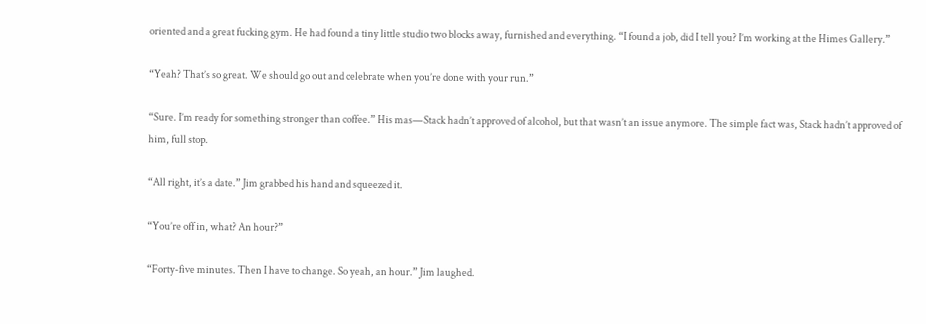oriented and a great fucking gym. He had found a tiny little studio two blocks away, furnished and everything. “I found a job, did I tell you? I’m working at the Himes Gallery.”

“Yeah? That’s so great. We should go out and celebrate when you’re done with your run.”

“Sure. I’m ready for something stronger than coffee.” His mas—Stack hadn’t approved of alcohol, but that wasn’t an issue anymore. The simple fact was, Stack hadn’t approved of him, full stop.

“All right, it’s a date.” Jim grabbed his hand and squeezed it.

“You’re off in, what? An hour?”

“Forty-five minutes. Then I have to change. So yeah, an hour.” Jim laughed.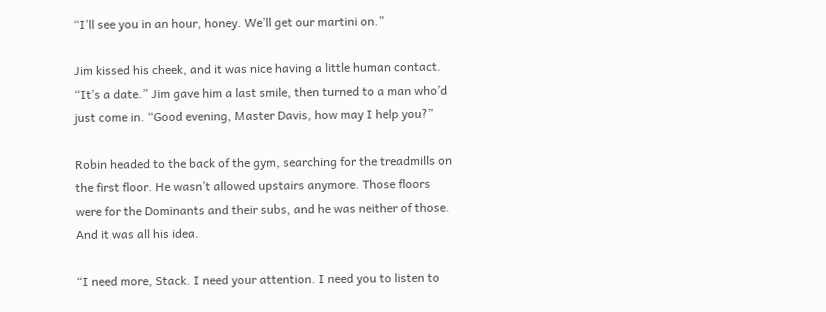“I’ll see you in an hour, honey. We’ll get our martini on.”

Jim kissed his cheek, and it was nice having a little human contact. “It’s a date.” Jim gave him a last smile, then turned to a man who’d just come in. “Good evening, Master Davis, how may I help you?”

Robin headed to the back of the gym, searching for the treadmills on the first floor. He wasn’t allowed upstairs anymore. Those floors were for the Dominants and their subs, and he was neither of those. And it was all his idea.

“I need more, Stack. I need your attention. I need you to listen to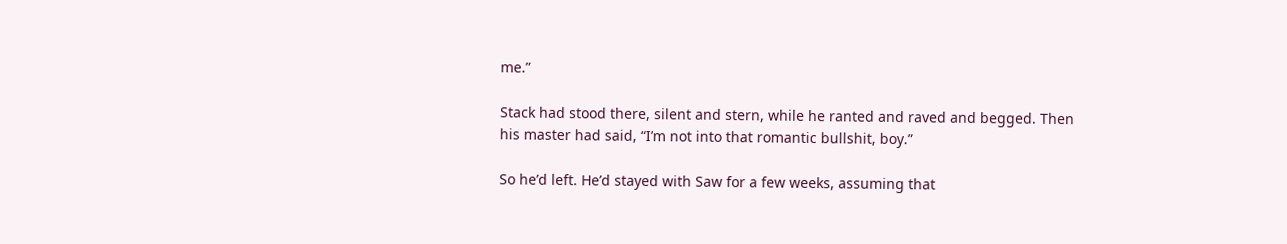me.”

Stack had stood there, silent and stern, while he ranted and raved and begged. Then his master had said, “I’m not into that romantic bullshit, boy.”

So he’d left. He’d stayed with Saw for a few weeks, assuming that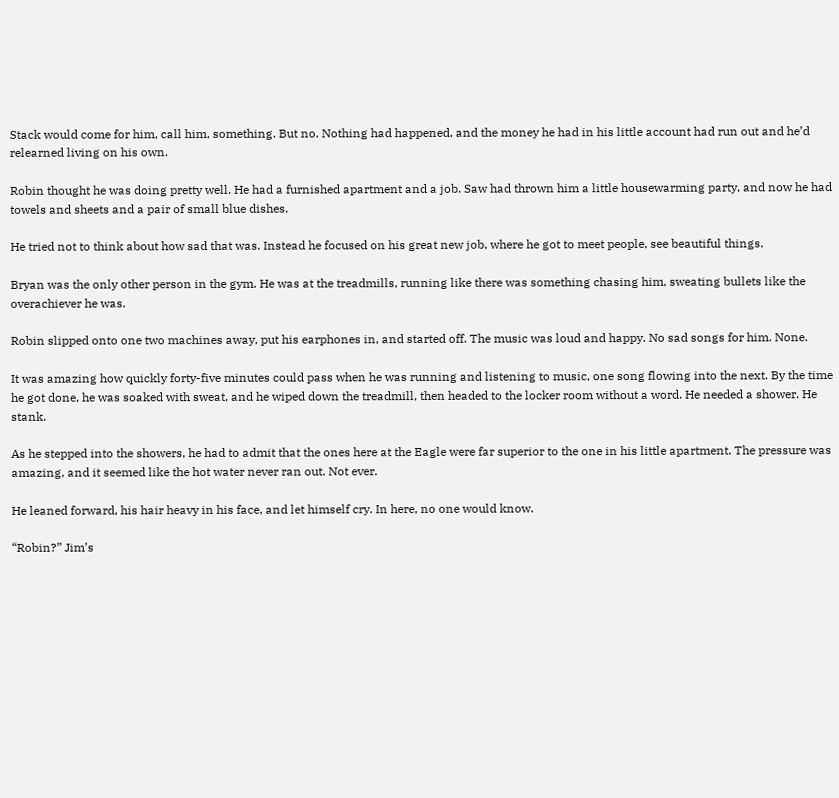Stack would come for him, call him, something. But no. Nothing had happened, and the money he had in his little account had run out and he’d relearned living on his own.

Robin thought he was doing pretty well. He had a furnished apartment and a job. Saw had thrown him a little housewarming party, and now he had towels and sheets and a pair of small blue dishes.

He tried not to think about how sad that was. Instead he focused on his great new job, where he got to meet people, see beautiful things.

Bryan was the only other person in the gym. He was at the treadmills, running like there was something chasing him, sweating bullets like the overachiever he was.

Robin slipped onto one two machines away, put his earphones in, and started off. The music was loud and happy. No sad songs for him. None.

It was amazing how quickly forty-five minutes could pass when he was running and listening to music, one song flowing into the next. By the time he got done, he was soaked with sweat, and he wiped down the treadmill, then headed to the locker room without a word. He needed a shower. He stank.

As he stepped into the showers, he had to admit that the ones here at the Eagle were far superior to the one in his little apartment. The pressure was amazing, and it seemed like the hot water never ran out. Not ever.

He leaned forward, his hair heavy in his face, and let himself cry. In here, no one would know.

“Robin?” Jim’s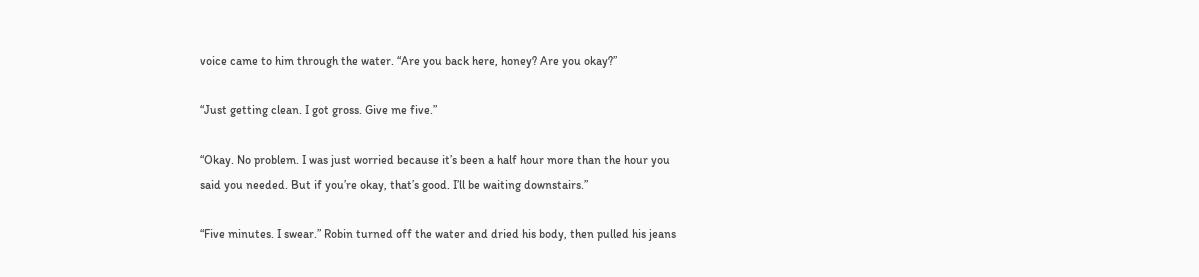voice came to him through the water. “Are you back here, honey? Are you okay?”

“Just getting clean. I got gross. Give me five.”

“Okay. No problem. I was just worried because it’s been a half hour more than the hour you said you needed. But if you’re okay, that’s good. I’ll be waiting downstairs.”

“Five minutes. I swear.” Robin turned off the water and dried his body, then pulled his jeans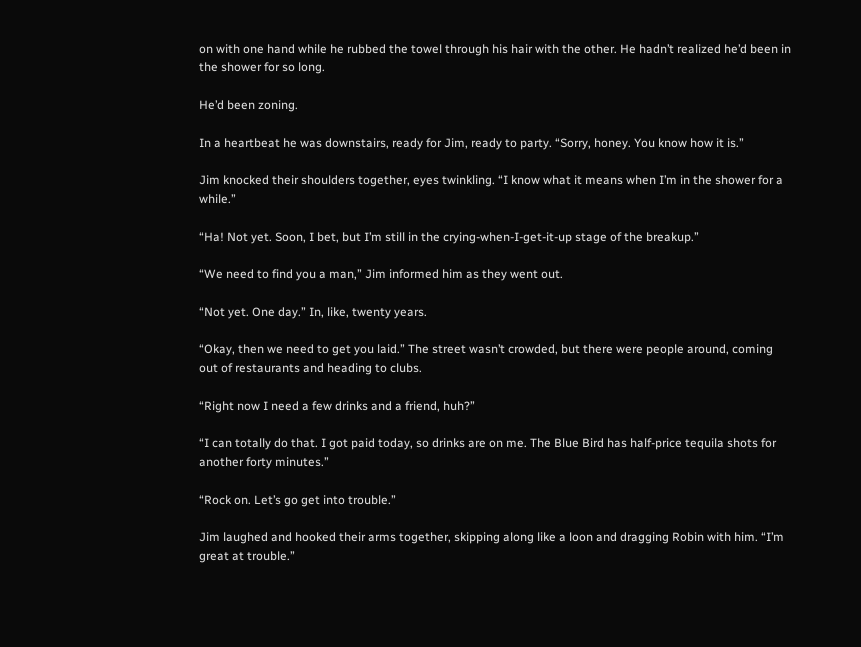on with one hand while he rubbed the towel through his hair with the other. He hadn’t realized he’d been in the shower for so long.

He’d been zoning.

In a heartbeat he was downstairs, ready for Jim, ready to party. “Sorry, honey. You know how it is.”

Jim knocked their shoulders together, eyes twinkling. “I know what it means when I’m in the shower for a while.”

“Ha! Not yet. Soon, I bet, but I’m still in the crying-when-I-get-it-up stage of the breakup.”

“We need to find you a man,” Jim informed him as they went out.

“Not yet. One day.” In, like, twenty years.

“Okay, then we need to get you laid.” The street wasn’t crowded, but there were people around, coming out of restaurants and heading to clubs.

“Right now I need a few drinks and a friend, huh?”

“I can totally do that. I got paid today, so drinks are on me. The Blue Bird has half-price tequila shots for another forty minutes.”

“Rock on. Let’s go get into trouble.”

Jim laughed and hooked their arms together, skipping along like a loon and dragging Robin with him. “I’m great at trouble.”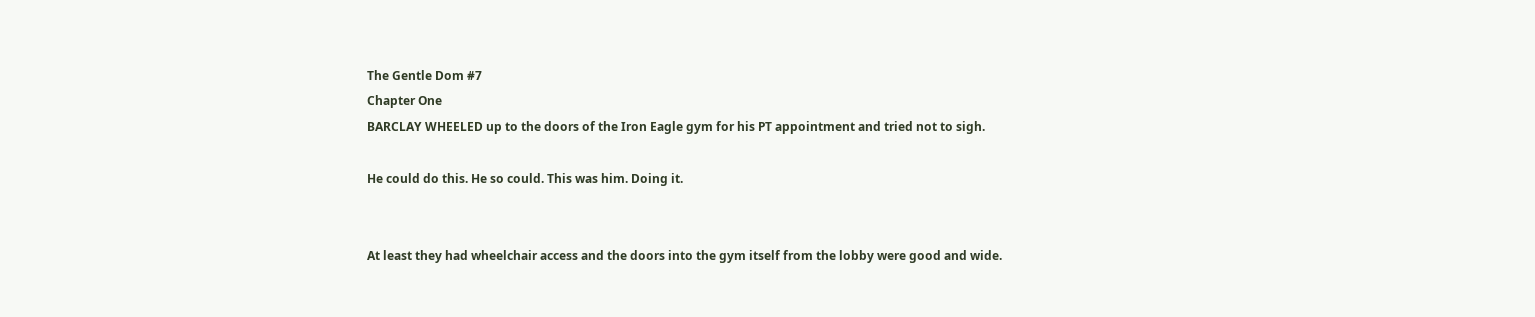The Gentle Dom #7
Chapter One
BARCLAY WHEELED up to the doors of the Iron Eagle gym for his PT appointment and tried not to sigh.

He could do this. He so could. This was him. Doing it.


At least they had wheelchair access and the doors into the gym itself from the lobby were good and wide.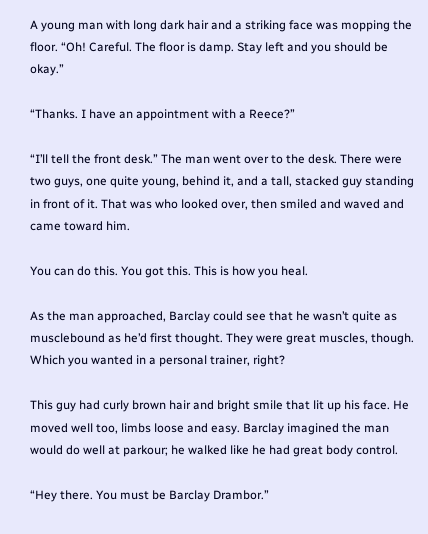A young man with long dark hair and a striking face was mopping the floor. “Oh! Careful. The floor is damp. Stay left and you should be okay.”

“Thanks. I have an appointment with a Reece?”

“I’ll tell the front desk.” The man went over to the desk. There were two guys, one quite young, behind it, and a tall, stacked guy standing in front of it. That was who looked over, then smiled and waved and came toward him.

You can do this. You got this. This is how you heal.

As the man approached, Barclay could see that he wasn’t quite as musclebound as he’d first thought. They were great muscles, though. Which you wanted in a personal trainer, right?

This guy had curly brown hair and bright smile that lit up his face. He moved well too, limbs loose and easy. Barclay imagined the man would do well at parkour; he walked like he had great body control.

“Hey there. You must be Barclay Drambor.”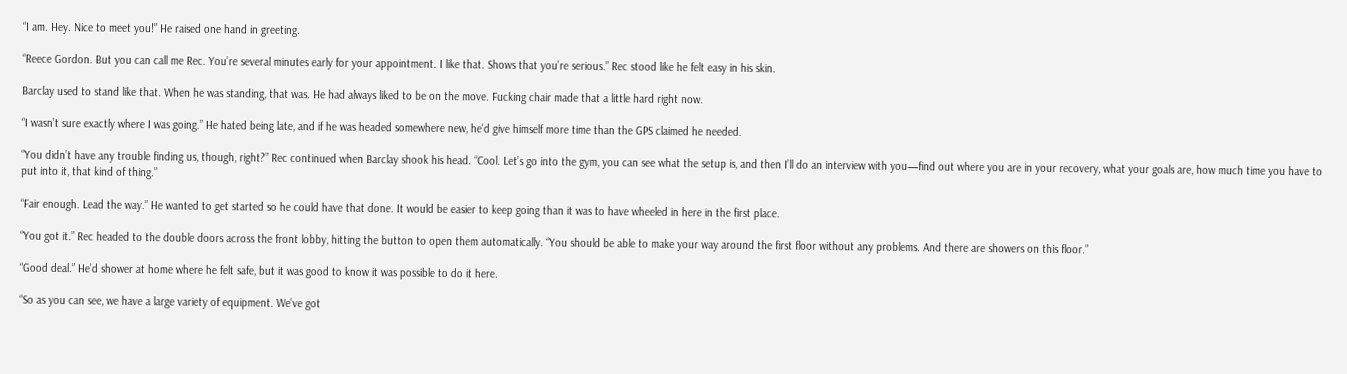“I am. Hey. Nice to meet you!” He raised one hand in greeting.

“Reece Gordon. But you can call me Rec. You’re several minutes early for your appointment. I like that. Shows that you’re serious.” Rec stood like he felt easy in his skin.

Barclay used to stand like that. When he was standing, that was. He had always liked to be on the move. Fucking chair made that a little hard right now.

“I wasn’t sure exactly where I was going.” He hated being late, and if he was headed somewhere new, he’d give himself more time than the GPS claimed he needed.

“You didn’t have any trouble finding us, though, right?” Rec continued when Barclay shook his head. “Cool. Let’s go into the gym, you can see what the setup is, and then I’ll do an interview with you—find out where you are in your recovery, what your goals are, how much time you have to put into it, that kind of thing.”

“Fair enough. Lead the way.” He wanted to get started so he could have that done. It would be easier to keep going than it was to have wheeled in here in the first place.

“You got it.” Rec headed to the double doors across the front lobby, hitting the button to open them automatically. “You should be able to make your way around the first floor without any problems. And there are showers on this floor.”

“Good deal.” He’d shower at home where he felt safe, but it was good to know it was possible to do it here.

“So as you can see, we have a large variety of equipment. We’ve got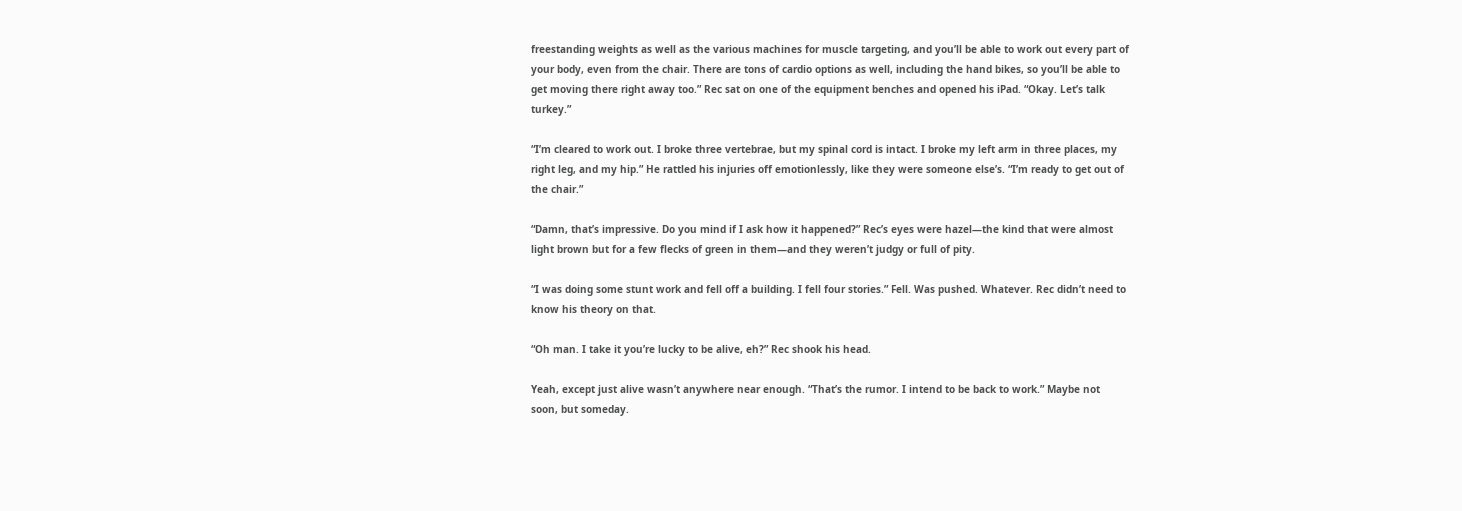freestanding weights as well as the various machines for muscle targeting, and you’ll be able to work out every part of your body, even from the chair. There are tons of cardio options as well, including the hand bikes, so you’ll be able to get moving there right away too.” Rec sat on one of the equipment benches and opened his iPad. “Okay. Let’s talk turkey.”

“I’m cleared to work out. I broke three vertebrae, but my spinal cord is intact. I broke my left arm in three places, my right leg, and my hip.” He rattled his injuries off emotionlessly, like they were someone else’s. “I’m ready to get out of the chair.”

“Damn, that’s impressive. Do you mind if I ask how it happened?” Rec’s eyes were hazel—the kind that were almost light brown but for a few flecks of green in them—and they weren’t judgy or full of pity.

“I was doing some stunt work and fell off a building. I fell four stories.” Fell. Was pushed. Whatever. Rec didn’t need to know his theory on that.

“Oh man. I take it you’re lucky to be alive, eh?” Rec shook his head.

Yeah, except just alive wasn’t anywhere near enough. “That’s the rumor. I intend to be back to work.” Maybe not soon, but someday.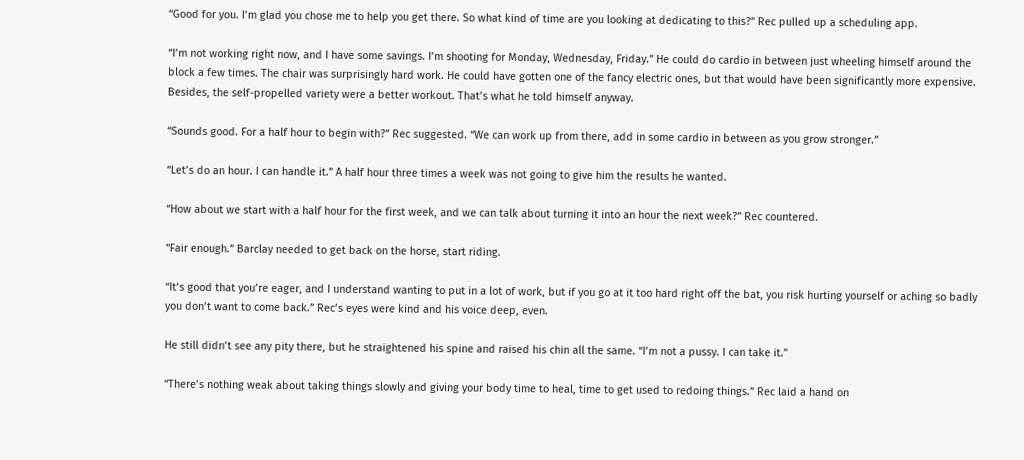“Good for you. I’m glad you chose me to help you get there. So what kind of time are you looking at dedicating to this?” Rec pulled up a scheduling app.

“I’m not working right now, and I have some savings. I’m shooting for Monday, Wednesday, Friday.” He could do cardio in between just wheeling himself around the block a few times. The chair was surprisingly hard work. He could have gotten one of the fancy electric ones, but that would have been significantly more expensive. Besides, the self-propelled variety were a better workout. That’s what he told himself anyway.

“Sounds good. For a half hour to begin with?” Rec suggested. “We can work up from there, add in some cardio in between as you grow stronger.”

“Let’s do an hour. I can handle it.” A half hour three times a week was not going to give him the results he wanted.

“How about we start with a half hour for the first week, and we can talk about turning it into an hour the next week?” Rec countered.

“Fair enough.” Barclay needed to get back on the horse, start riding.

“It’s good that you’re eager, and I understand wanting to put in a lot of work, but if you go at it too hard right off the bat, you risk hurting yourself or aching so badly you don’t want to come back.” Rec’s eyes were kind and his voice deep, even.

He still didn’t see any pity there, but he straightened his spine and raised his chin all the same. “I’m not a pussy. I can take it.”

“There’s nothing weak about taking things slowly and giving your body time to heal, time to get used to redoing things.” Rec laid a hand on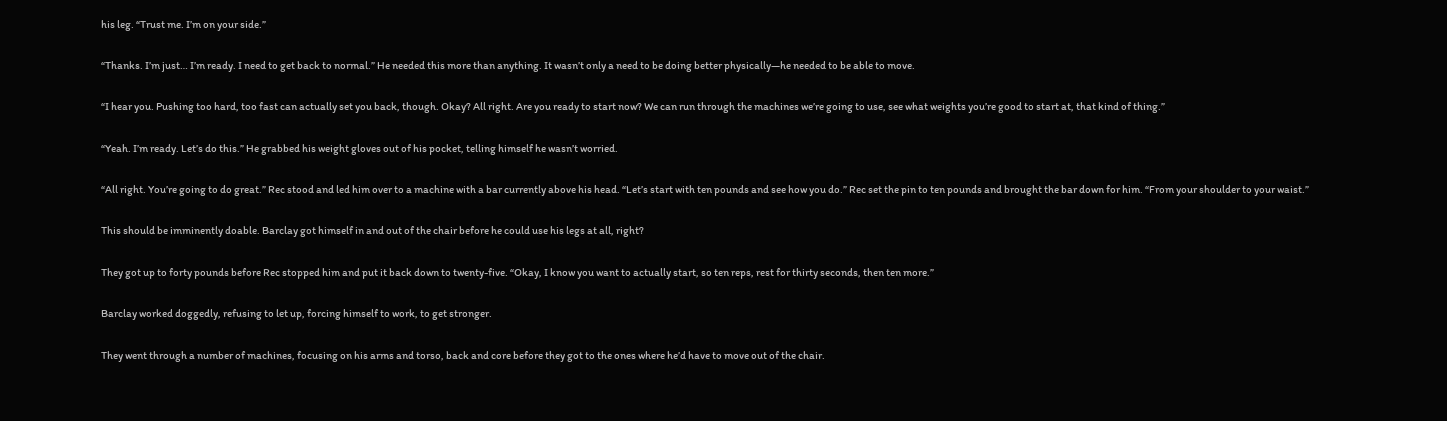his leg. “Trust me. I’m on your side.”

“Thanks. I’m just… I’m ready. I need to get back to normal.” He needed this more than anything. It wasn’t only a need to be doing better physically—he needed to be able to move.

“I hear you. Pushing too hard, too fast can actually set you back, though. Okay? All right. Are you ready to start now? We can run through the machines we’re going to use, see what weights you’re good to start at, that kind of thing.”

“Yeah. I’m ready. Let’s do this.” He grabbed his weight gloves out of his pocket, telling himself he wasn’t worried.

“All right. You’re going to do great.” Rec stood and led him over to a machine with a bar currently above his head. “Let’s start with ten pounds and see how you do.” Rec set the pin to ten pounds and brought the bar down for him. “From your shoulder to your waist.”

This should be imminently doable. Barclay got himself in and out of the chair before he could use his legs at all, right?

They got up to forty pounds before Rec stopped him and put it back down to twenty-five. “Okay, I know you want to actually start, so ten reps, rest for thirty seconds, then ten more.”

Barclay worked doggedly, refusing to let up, forcing himself to work, to get stronger.

They went through a number of machines, focusing on his arms and torso, back and core before they got to the ones where he’d have to move out of the chair.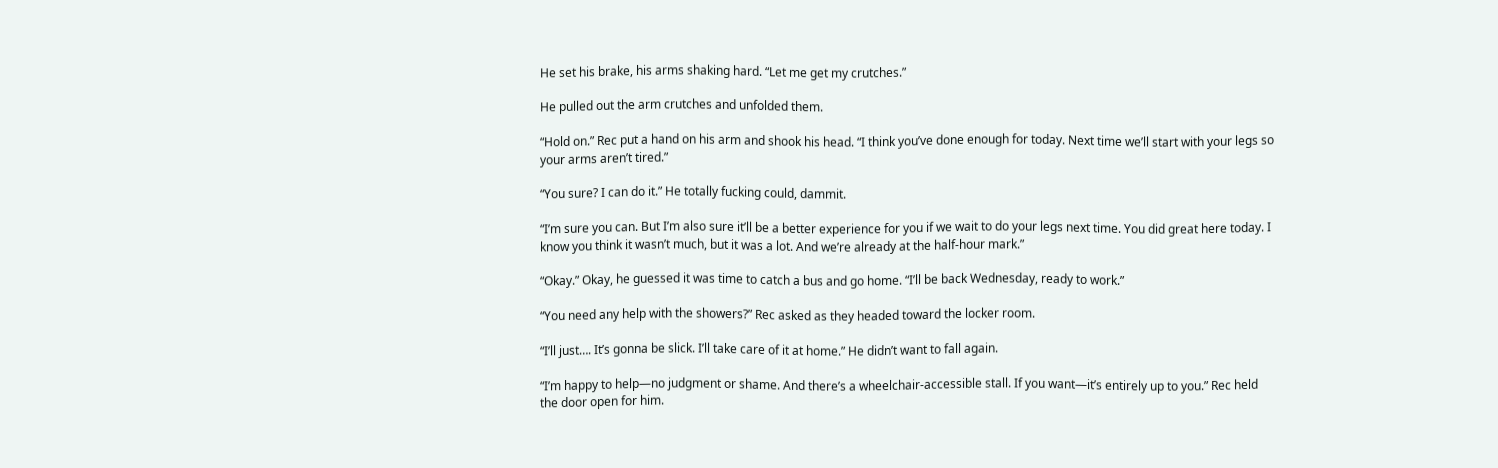He set his brake, his arms shaking hard. “Let me get my crutches.”

He pulled out the arm crutches and unfolded them.

“Hold on.” Rec put a hand on his arm and shook his head. “I think you’ve done enough for today. Next time we’ll start with your legs so your arms aren’t tired.”

“You sure? I can do it.” He totally fucking could, dammit.

“I’m sure you can. But I’m also sure it’ll be a better experience for you if we wait to do your legs next time. You did great here today. I know you think it wasn’t much, but it was a lot. And we’re already at the half-hour mark.”

“Okay.” Okay, he guessed it was time to catch a bus and go home. “I’ll be back Wednesday, ready to work.”

“You need any help with the showers?” Rec asked as they headed toward the locker room.

“I’ll just…. It’s gonna be slick. I’ll take care of it at home.” He didn’t want to fall again.

“I’m happy to help—no judgment or shame. And there’s a wheelchair-accessible stall. If you want—it’s entirely up to you.” Rec held the door open for him.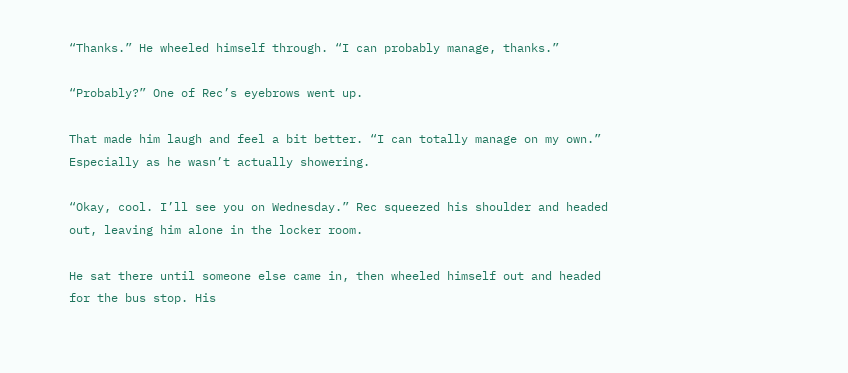“Thanks.” He wheeled himself through. “I can probably manage, thanks.”

“Probably?” One of Rec’s eyebrows went up.

That made him laugh and feel a bit better. “I can totally manage on my own.” Especially as he wasn’t actually showering.

“Okay, cool. I’ll see you on Wednesday.” Rec squeezed his shoulder and headed out, leaving him alone in the locker room.

He sat there until someone else came in, then wheeled himself out and headed for the bus stop. His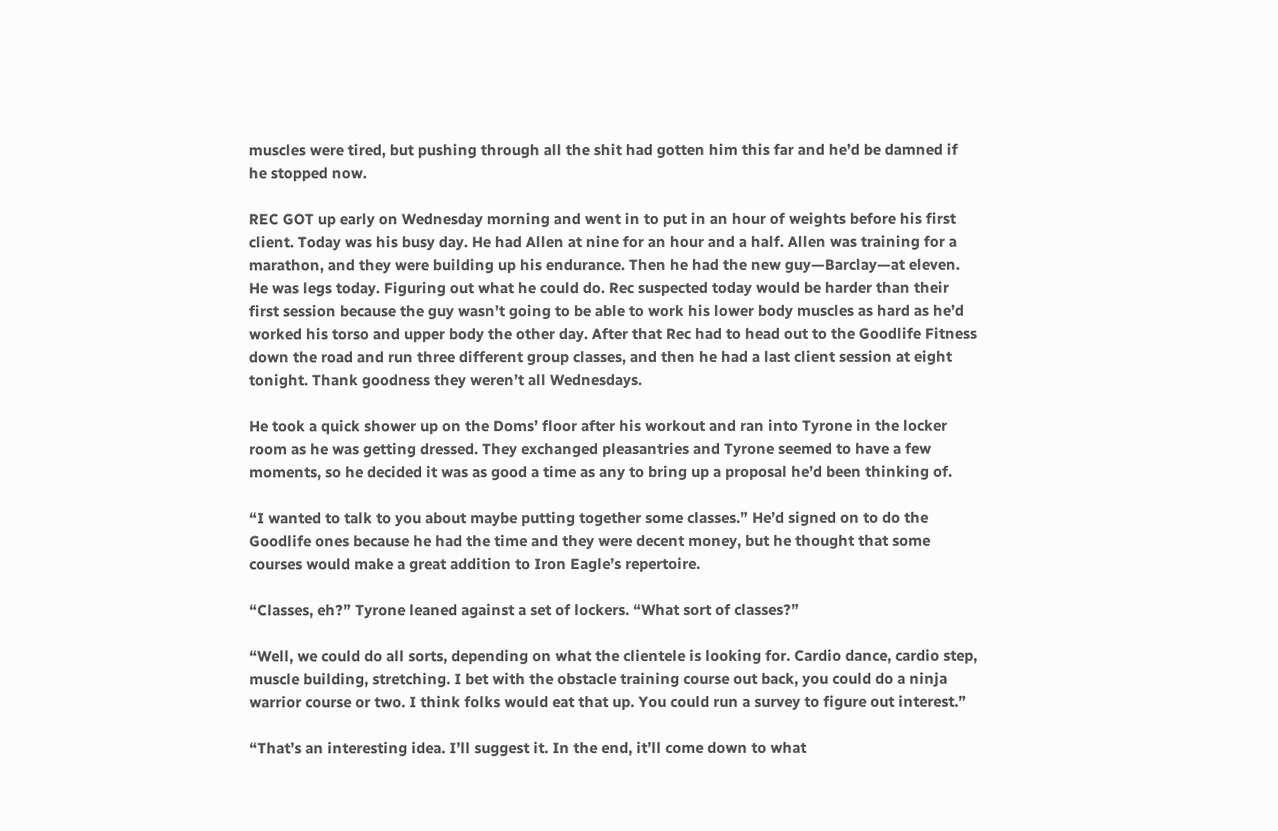muscles were tired, but pushing through all the shit had gotten him this far and he’d be damned if he stopped now.

REC GOT up early on Wednesday morning and went in to put in an hour of weights before his first client. Today was his busy day. He had Allen at nine for an hour and a half. Allen was training for a marathon, and they were building up his endurance. Then he had the new guy—Barclay—at eleven. He was legs today. Figuring out what he could do. Rec suspected today would be harder than their first session because the guy wasn’t going to be able to work his lower body muscles as hard as he’d worked his torso and upper body the other day. After that Rec had to head out to the Goodlife Fitness down the road and run three different group classes, and then he had a last client session at eight tonight. Thank goodness they weren’t all Wednesdays.

He took a quick shower up on the Doms’ floor after his workout and ran into Tyrone in the locker room as he was getting dressed. They exchanged pleasantries and Tyrone seemed to have a few moments, so he decided it was as good a time as any to bring up a proposal he’d been thinking of.

“I wanted to talk to you about maybe putting together some classes.” He’d signed on to do the Goodlife ones because he had the time and they were decent money, but he thought that some courses would make a great addition to Iron Eagle’s repertoire.

“Classes, eh?” Tyrone leaned against a set of lockers. “What sort of classes?”

“Well, we could do all sorts, depending on what the clientele is looking for. Cardio dance, cardio step, muscle building, stretching. I bet with the obstacle training course out back, you could do a ninja warrior course or two. I think folks would eat that up. You could run a survey to figure out interest.”

“That’s an interesting idea. I’ll suggest it. In the end, it’ll come down to what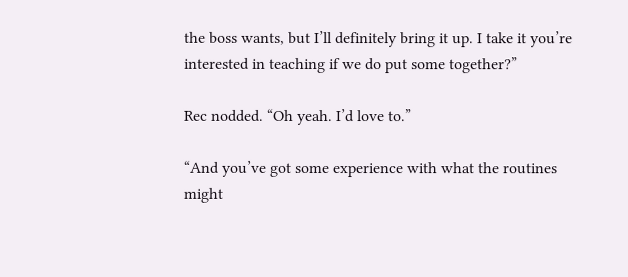the boss wants, but I’ll definitely bring it up. I take it you’re interested in teaching if we do put some together?”

Rec nodded. “Oh yeah. I’d love to.”

“And you’ve got some experience with what the routines might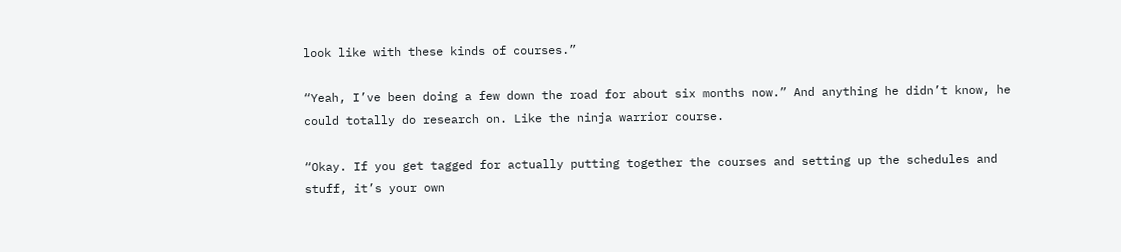look like with these kinds of courses.”

“Yeah, I’ve been doing a few down the road for about six months now.” And anything he didn’t know, he could totally do research on. Like the ninja warrior course.

“Okay. If you get tagged for actually putting together the courses and setting up the schedules and stuff, it’s your own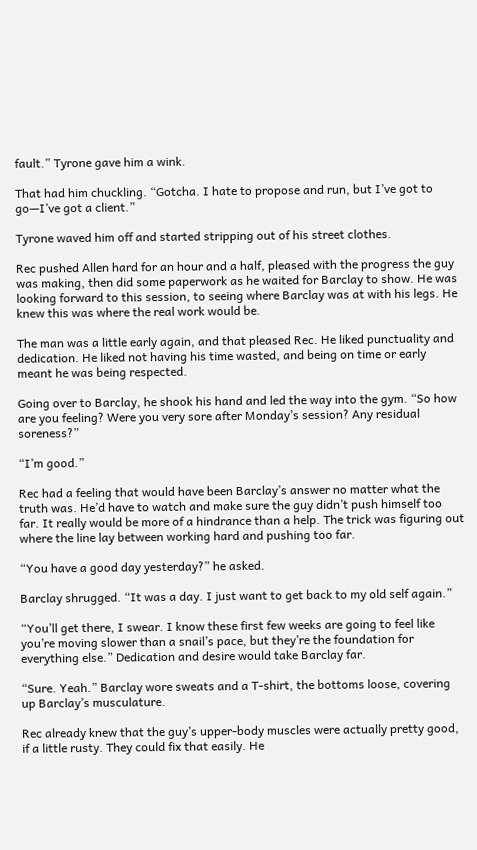fault.” Tyrone gave him a wink.

That had him chuckling. “Gotcha. I hate to propose and run, but I’ve got to go—I’ve got a client.”

Tyrone waved him off and started stripping out of his street clothes.

Rec pushed Allen hard for an hour and a half, pleased with the progress the guy was making, then did some paperwork as he waited for Barclay to show. He was looking forward to this session, to seeing where Barclay was at with his legs. He knew this was where the real work would be.

The man was a little early again, and that pleased Rec. He liked punctuality and dedication. He liked not having his time wasted, and being on time or early meant he was being respected.

Going over to Barclay, he shook his hand and led the way into the gym. “So how are you feeling? Were you very sore after Monday’s session? Any residual soreness?”

“I’m good.”

Rec had a feeling that would have been Barclay’s answer no matter what the truth was. He’d have to watch and make sure the guy didn’t push himself too far. It really would be more of a hindrance than a help. The trick was figuring out where the line lay between working hard and pushing too far.

“You have a good day yesterday?” he asked.

Barclay shrugged. “It was a day. I just want to get back to my old self again.”

“You’ll get there, I swear. I know these first few weeks are going to feel like you’re moving slower than a snail’s pace, but they’re the foundation for everything else.” Dedication and desire would take Barclay far.

“Sure. Yeah.” Barclay wore sweats and a T-shirt, the bottoms loose, covering up Barclay’s musculature.

Rec already knew that the guy’s upper-body muscles were actually pretty good, if a little rusty. They could fix that easily. He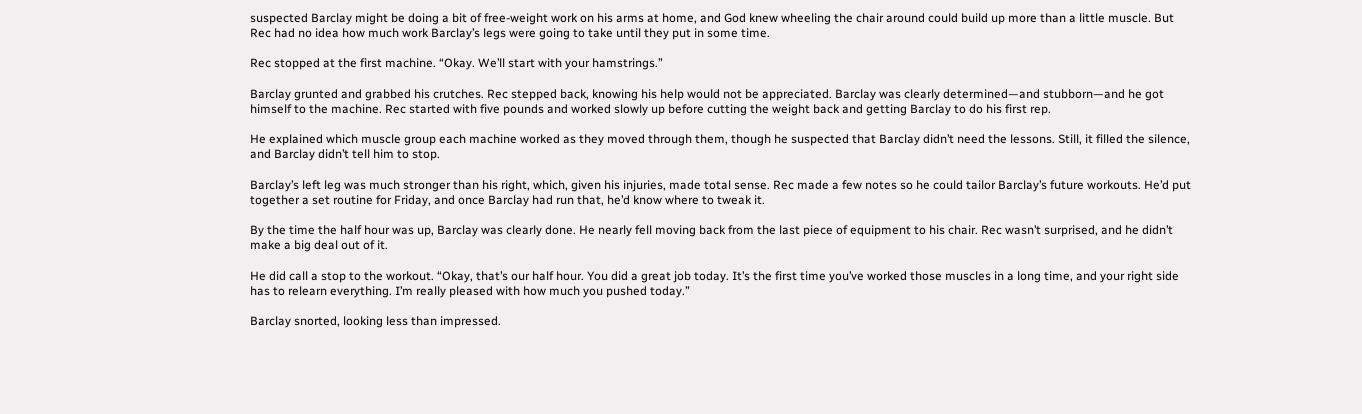suspected Barclay might be doing a bit of free-weight work on his arms at home, and God knew wheeling the chair around could build up more than a little muscle. But Rec had no idea how much work Barclay’s legs were going to take until they put in some time.

Rec stopped at the first machine. “Okay. We’ll start with your hamstrings.”

Barclay grunted and grabbed his crutches. Rec stepped back, knowing his help would not be appreciated. Barclay was clearly determined—and stubborn—and he got himself to the machine. Rec started with five pounds and worked slowly up before cutting the weight back and getting Barclay to do his first rep.

He explained which muscle group each machine worked as they moved through them, though he suspected that Barclay didn’t need the lessons. Still, it filled the silence, and Barclay didn’t tell him to stop.

Barclay’s left leg was much stronger than his right, which, given his injuries, made total sense. Rec made a few notes so he could tailor Barclay’s future workouts. He’d put together a set routine for Friday, and once Barclay had run that, he’d know where to tweak it.

By the time the half hour was up, Barclay was clearly done. He nearly fell moving back from the last piece of equipment to his chair. Rec wasn’t surprised, and he didn’t make a big deal out of it.

He did call a stop to the workout. “Okay, that’s our half hour. You did a great job today. It’s the first time you’ve worked those muscles in a long time, and your right side has to relearn everything. I’m really pleased with how much you pushed today.”

Barclay snorted, looking less than impressed.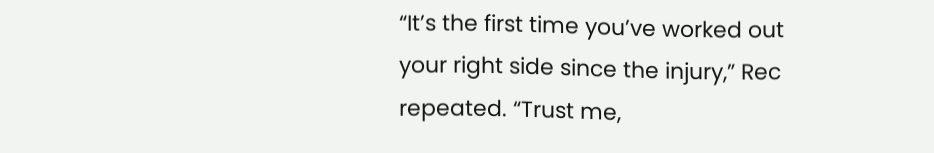“It’s the first time you’ve worked out your right side since the injury,” Rec repeated. “Trust me,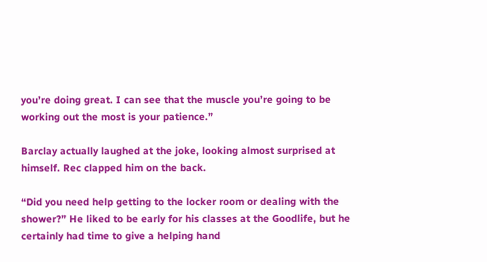you’re doing great. I can see that the muscle you’re going to be working out the most is your patience.”

Barclay actually laughed at the joke, looking almost surprised at himself. Rec clapped him on the back.

“Did you need help getting to the locker room or dealing with the shower?” He liked to be early for his classes at the Goodlife, but he certainly had time to give a helping hand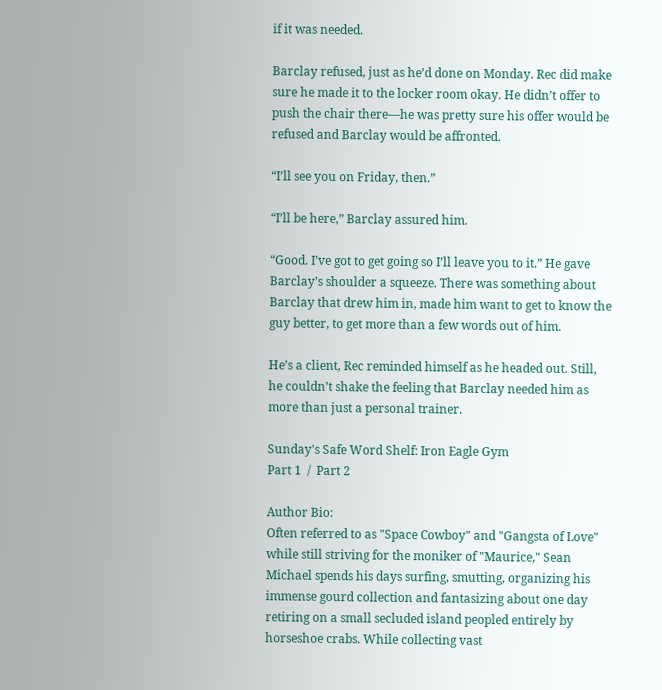if it was needed.

Barclay refused, just as he’d done on Monday. Rec did make sure he made it to the locker room okay. He didn’t offer to push the chair there—he was pretty sure his offer would be refused and Barclay would be affronted.

“I’ll see you on Friday, then.”

“I’ll be here,” Barclay assured him.

“Good. I’ve got to get going so I’ll leave you to it.” He gave Barclay’s shoulder a squeeze. There was something about Barclay that drew him in, made him want to get to know the guy better, to get more than a few words out of him.

He’s a client, Rec reminded himself as he headed out. Still, he couldn’t shake the feeling that Barclay needed him as more than just a personal trainer.

Sunday's Safe Word Shelf: Iron Eagle Gym
Part 1  /  Part 2

Author Bio:
Often referred to as "Space Cowboy" and "Gangsta of Love" while still striving for the moniker of "Maurice," Sean Michael spends his days surfing, smutting, organizing his immense gourd collection and fantasizing about one day retiring on a small secluded island peopled entirely by horseshoe crabs. While collecting vast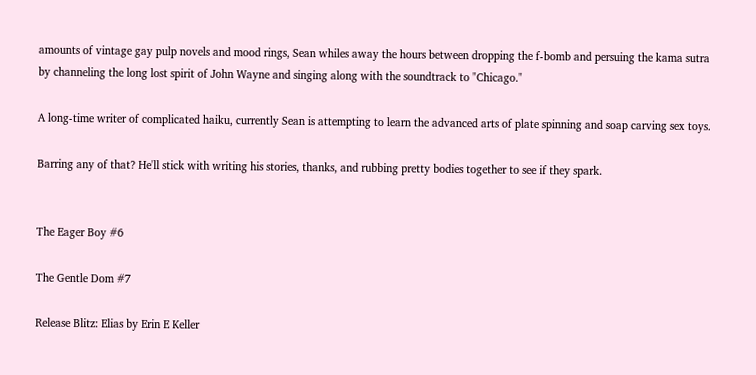amounts of vintage gay pulp novels and mood rings, Sean whiles away the hours between dropping the f-bomb and persuing the kama sutra by channeling the long lost spirit of John Wayne and singing along with the soundtrack to "Chicago."

A long-time writer of complicated haiku, currently Sean is attempting to learn the advanced arts of plate spinning and soap carving sex toys.

Barring any of that? He'll stick with writing his stories, thanks, and rubbing pretty bodies together to see if they spark.


The Eager Boy #6

The Gentle Dom #7

Release Blitz: Elias by Erin E Keller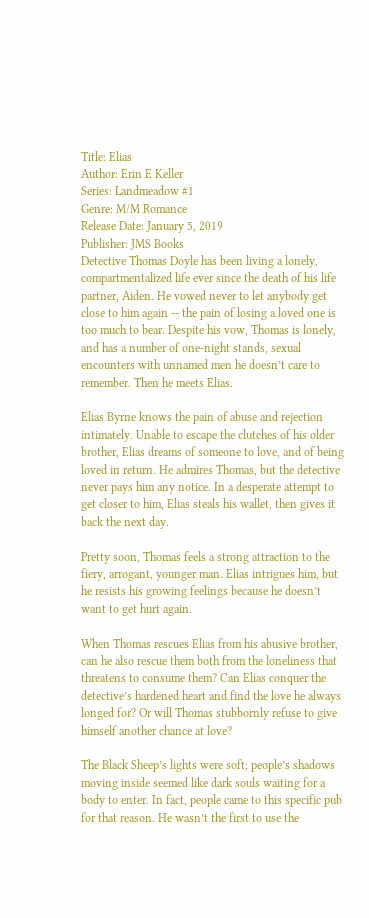Title: Elias
Author: Erin E Keller
Series: Landmeadow #1
Genre: M/M Romance
Release Date: January 5, 2019
Publisher: JMS Books
Detective Thomas Doyle has been living a lonely, compartmentalized life ever since the death of his life partner, Aiden. He vowed never to let anybody get close to him again -- the pain of losing a loved one is too much to bear. Despite his vow, Thomas is lonely, and has a number of one-night stands, sexual encounters with unnamed men he doesn’t care to remember. Then he meets Elias.

Elias Byrne knows the pain of abuse and rejection intimately. Unable to escape the clutches of his older brother, Elias dreams of someone to love, and of being loved in return. He admires Thomas, but the detective never pays him any notice. In a desperate attempt to get closer to him, Elias steals his wallet, then gives it back the next day.

Pretty soon, Thomas feels a strong attraction to the fiery, arrogant, younger man. Elias intrigues him, but he resists his growing feelings because he doesn’t want to get hurt again.

When Thomas rescues Elias from his abusive brother, can he also rescue them both from the loneliness that threatens to consume them? Can Elias conquer the detective’s hardened heart and find the love he always longed for? Or will Thomas stubbornly refuse to give himself another chance at love?

The Black Sheep’s lights were soft; people’s shadows moving inside seemed like dark souls waiting for a body to enter. In fact, people came to this specific pub for that reason. He wasn’t the first to use the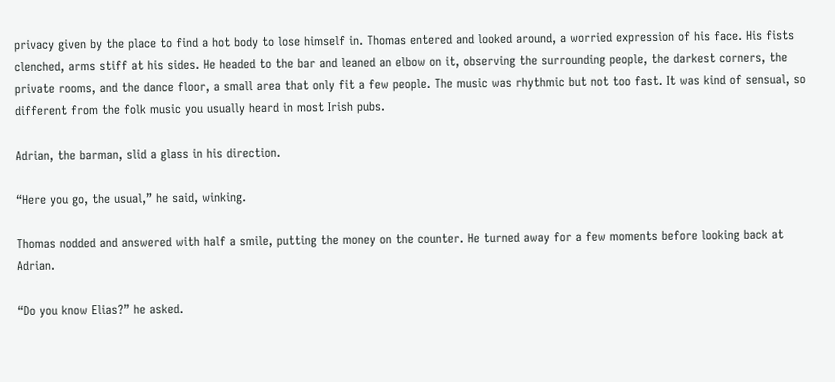privacy given by the place to find a hot body to lose himself in. Thomas entered and looked around, a worried expression of his face. His fists clenched, arms stiff at his sides. He headed to the bar and leaned an elbow on it, observing the surrounding people, the darkest corners, the private rooms, and the dance floor, a small area that only fit a few people. The music was rhythmic but not too fast. It was kind of sensual, so different from the folk music you usually heard in most Irish pubs.

Adrian, the barman, slid a glass in his direction.

“Here you go, the usual,” he said, winking.

Thomas nodded and answered with half a smile, putting the money on the counter. He turned away for a few moments before looking back at Adrian.

“Do you know Elias?” he asked.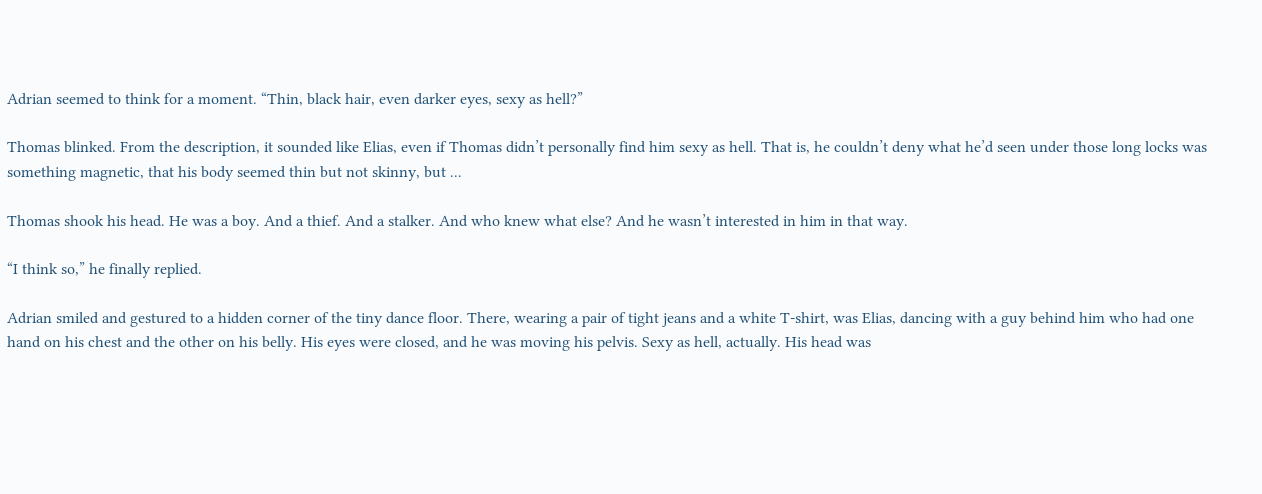Adrian seemed to think for a moment. “Thin, black hair, even darker eyes, sexy as hell?”

Thomas blinked. From the description, it sounded like Elias, even if Thomas didn’t personally find him sexy as hell. That is, he couldn’t deny what he’d seen under those long locks was something magnetic, that his body seemed thin but not skinny, but ...

Thomas shook his head. He was a boy. And a thief. And a stalker. And who knew what else? And he wasn’t interested in him in that way.

“I think so,” he finally replied.

Adrian smiled and gestured to a hidden corner of the tiny dance floor. There, wearing a pair of tight jeans and a white T-shirt, was Elias, dancing with a guy behind him who had one hand on his chest and the other on his belly. His eyes were closed, and he was moving his pelvis. Sexy as hell, actually. His head was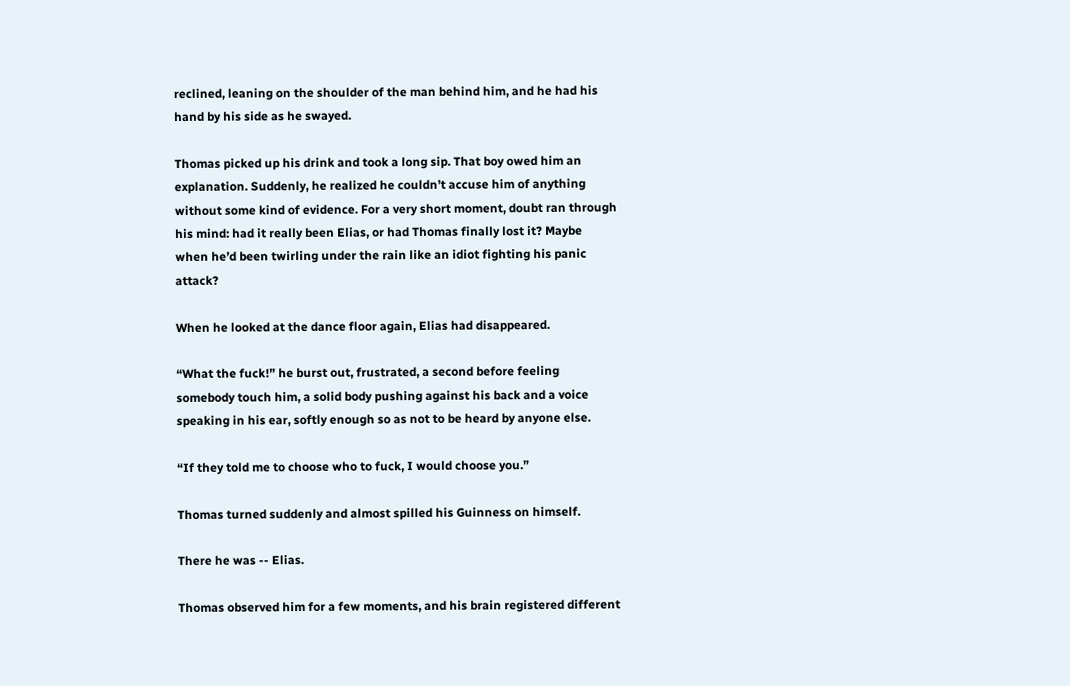reclined, leaning on the shoulder of the man behind him, and he had his hand by his side as he swayed.

Thomas picked up his drink and took a long sip. That boy owed him an explanation. Suddenly, he realized he couldn’t accuse him of anything without some kind of evidence. For a very short moment, doubt ran through his mind: had it really been Elias, or had Thomas finally lost it? Maybe when he’d been twirling under the rain like an idiot fighting his panic attack?

When he looked at the dance floor again, Elias had disappeared.

“What the fuck!” he burst out, frustrated, a second before feeling somebody touch him, a solid body pushing against his back and a voice speaking in his ear, softly enough so as not to be heard by anyone else.

“If they told me to choose who to fuck, I would choose you.”

Thomas turned suddenly and almost spilled his Guinness on himself.

There he was -- Elias.

Thomas observed him for a few moments, and his brain registered different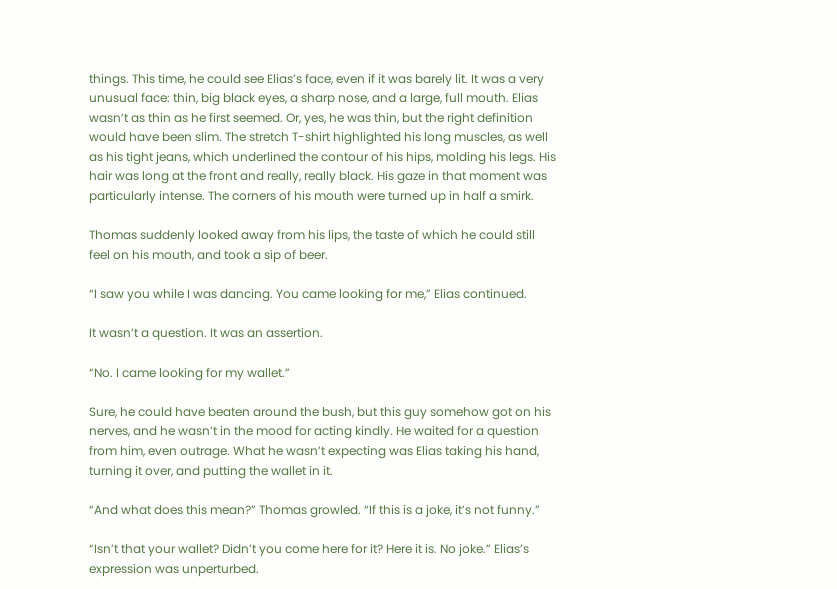things. This time, he could see Elias’s face, even if it was barely lit. It was a very unusual face: thin, big black eyes, a sharp nose, and a large, full mouth. Elias wasn’t as thin as he first seemed. Or, yes, he was thin, but the right definition would have been slim. The stretch T-shirt highlighted his long muscles, as well as his tight jeans, which underlined the contour of his hips, molding his legs. His hair was long at the front and really, really black. His gaze in that moment was particularly intense. The corners of his mouth were turned up in half a smirk.

Thomas suddenly looked away from his lips, the taste of which he could still feel on his mouth, and took a sip of beer.

“I saw you while I was dancing. You came looking for me,” Elias continued.

It wasn’t a question. It was an assertion.

“No. I came looking for my wallet.”

Sure, he could have beaten around the bush, but this guy somehow got on his nerves, and he wasn’t in the mood for acting kindly. He waited for a question from him, even outrage. What he wasn’t expecting was Elias taking his hand, turning it over, and putting the wallet in it.

“And what does this mean?” Thomas growled. “If this is a joke, it’s not funny.”

“Isn’t that your wallet? Didn’t you come here for it? Here it is. No joke.” Elias’s expression was unperturbed.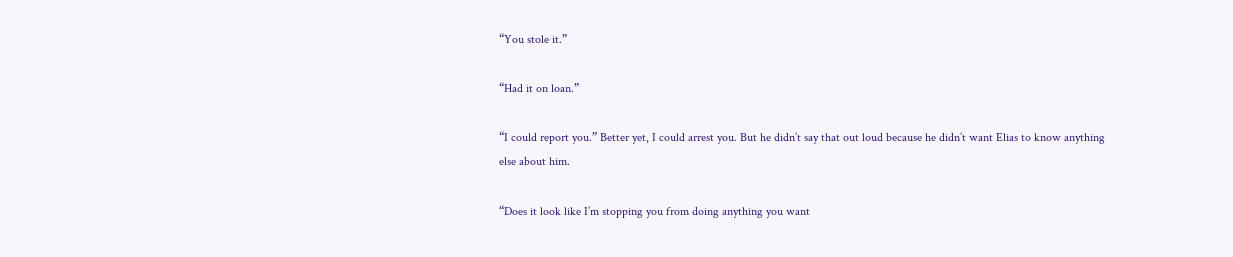“You stole it.”

“Had it on loan.”

“I could report you.” Better yet, I could arrest you. But he didn’t say that out loud because he didn’t want Elias to know anything else about him.

“Does it look like I’m stopping you from doing anything you want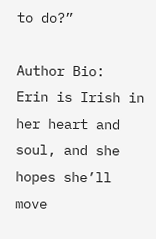to do?”

Author Bio:
Erin is Irish in her heart and soul, and she hopes she’ll move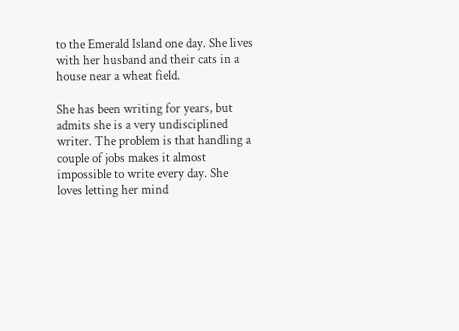to the Emerald Island one day. She lives with her husband and their cats in a house near a wheat field.

She has been writing for years, but admits she is a very undisciplined writer. The problem is that handling a couple of jobs makes it almost impossible to write every day. She loves letting her mind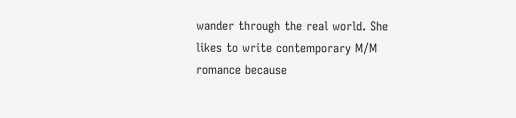wander through the real world. She likes to write contemporary M/M romance because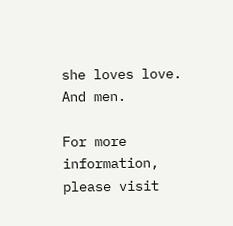she loves love. And men.

For more information, please visit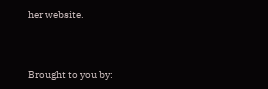her website.



Brought to you by: